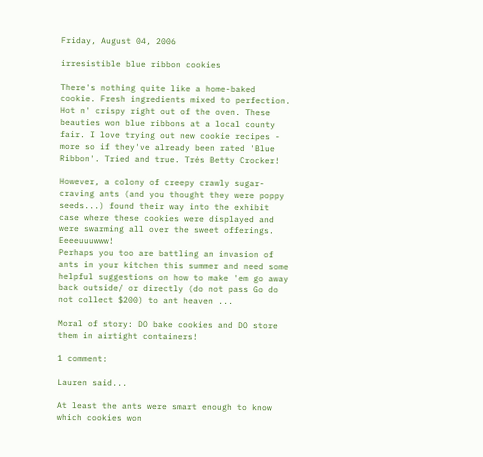Friday, August 04, 2006

irresistible blue ribbon cookies

There's nothing quite like a home-baked cookie. Fresh ingredients mixed to perfection. Hot n' crispy right out of the oven. These beauties won blue ribbons at a local county fair. I love trying out new cookie recipes - more so if they've already been rated 'Blue Ribbon'. Tried and true. Trés Betty Crocker!

However, a colony of creepy crawly sugar-craving ants (and you thought they were poppy seeds...) found their way into the exhibit case where these cookies were displayed and were swarming all over the sweet offerings. Eeeeuuuwww!
Perhaps you too are battling an invasion of ants in your kitchen this summer and need some helpful suggestions on how to make 'em go away back outside/ or directly (do not pass Go do not collect $200) to ant heaven ...

Moral of story: DO bake cookies and DO store them in airtight containers!

1 comment:

Lauren said...

At least the ants were smart enough to know which cookies won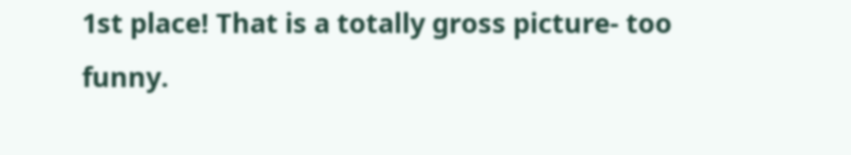1st place! That is a totally gross picture- too funny.